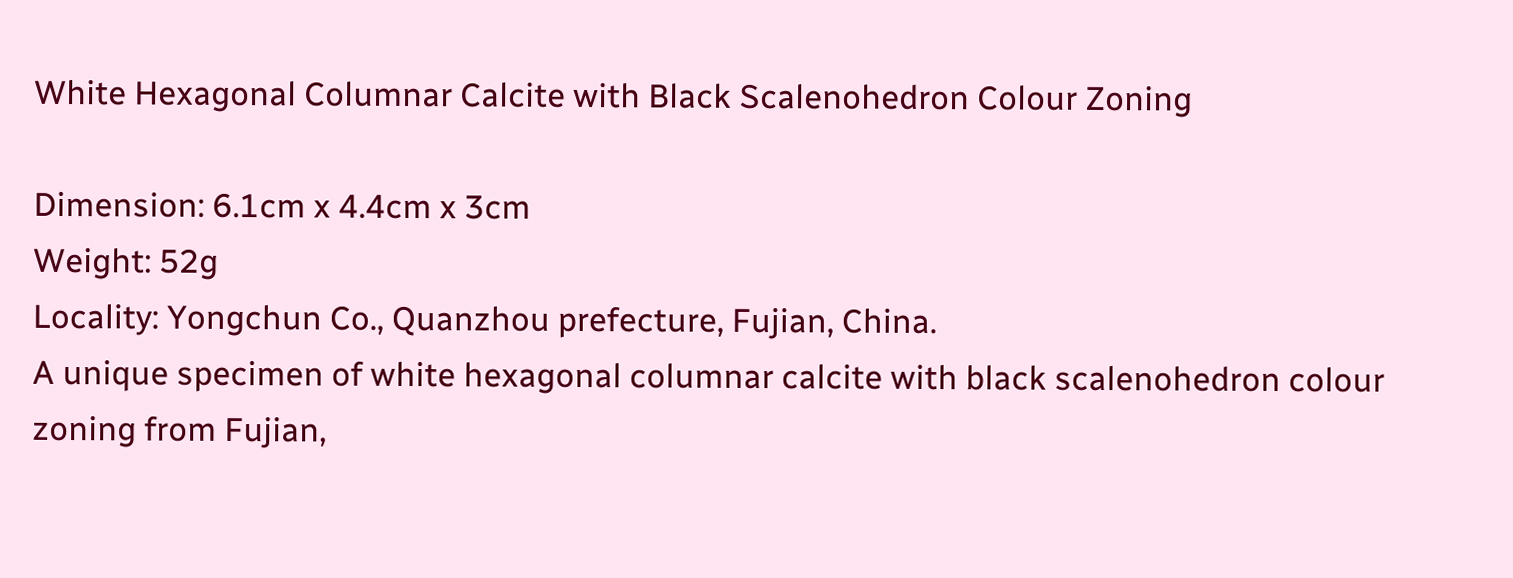White Hexagonal Columnar Calcite with Black Scalenohedron Colour Zoning

Dimension: 6.1cm x 4.4cm x 3cm
Weight: 52g
Locality: Yongchun Co., Quanzhou prefecture, Fujian, China.
A unique specimen of white hexagonal columnar calcite with black scalenohedron colour zoning from Fujian,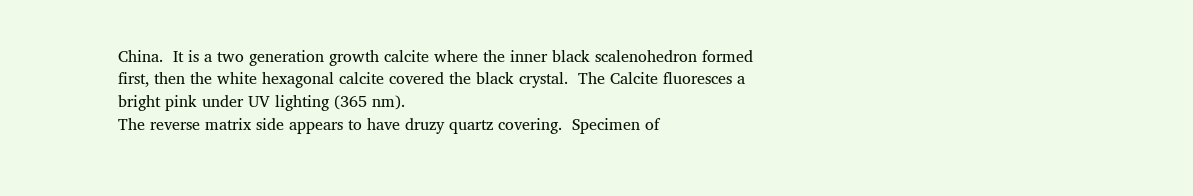China.  It is a two generation growth calcite where the inner black scalenohedron formed first, then the white hexagonal calcite covered the black crystal.  The Calcite fluoresces a bright pink under UV lighting (365 nm).
The reverse matrix side appears to have druzy quartz covering.  Specimen of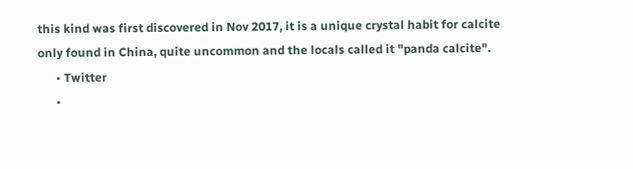this kind was first discovered in Nov 2017, it is a unique crystal habit for calcite only found in China, quite uncommon and the locals called it "panda calcite".
      • Twitter
      •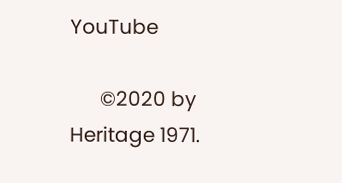YouTube

      ©2020 by Heritage 1971.